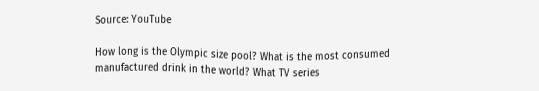Source: YouTube

How long is the Olympic size pool? What is the most consumed manufactured drink in the world? What TV series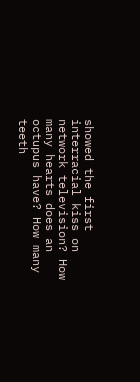showed the first interracial kiss on network television? How many hearts does an octupus have? How many teeth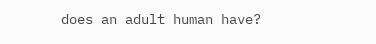does an adult human have?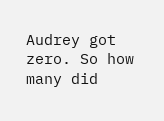Audrey got zero. So how many did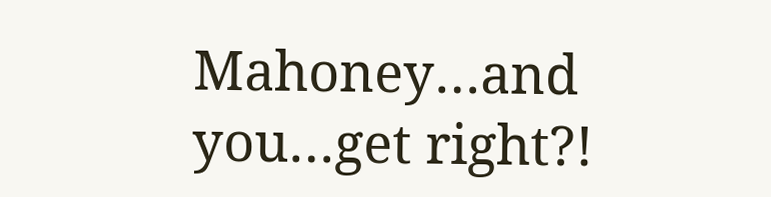Mahoney…and you…get right?!